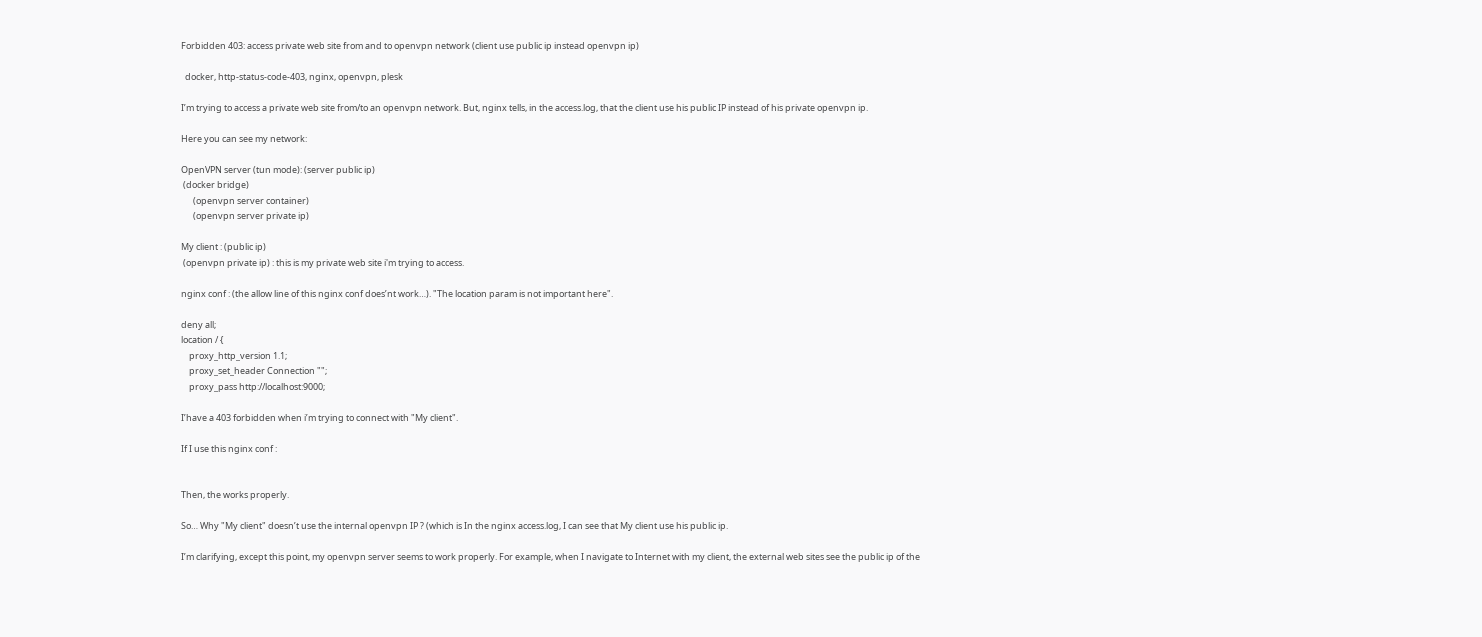Forbidden 403: access private web site from and to openvpn network (client use public ip instead openvpn ip)

  docker, http-status-code-403, nginx, openvpn, plesk

I’m trying to access a private web site from/to an openvpn network. But, nginx tells, in the access.log, that the client use his public IP instead of his private openvpn ip.

Here you can see my network:

OpenVPN server (tun mode): (server public ip)
 (docker bridge)
      (openvpn server container)
      (openvpn server private ip)

My client : (public ip)
 (openvpn private ip) : this is my private web site i'm trying to access.

nginx conf : (the allow line of this nginx conf does’nt work…). "The location param is not important here".

deny all;
location / {
    proxy_http_version 1.1;
    proxy_set_header Connection "";
    proxy_pass http://localhost:9000;

I’have a 403 forbidden when i’m trying to connect with "My client".

If I use this nginx conf :


Then, the works properly.

So… Why "My client" doesn’t use the internal openvpn IP ? (which is In the nginx access.log, I can see that My client use his public ip.

I’m clarifying, except this point, my openvpn server seems to work properly. For example, when I navigate to Internet with my client, the external web sites see the public ip of the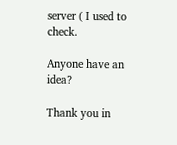server ( I used to check.

Anyone have an idea?

Thank you in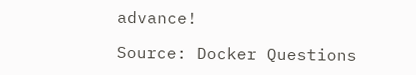advance!

Source: Docker Questions